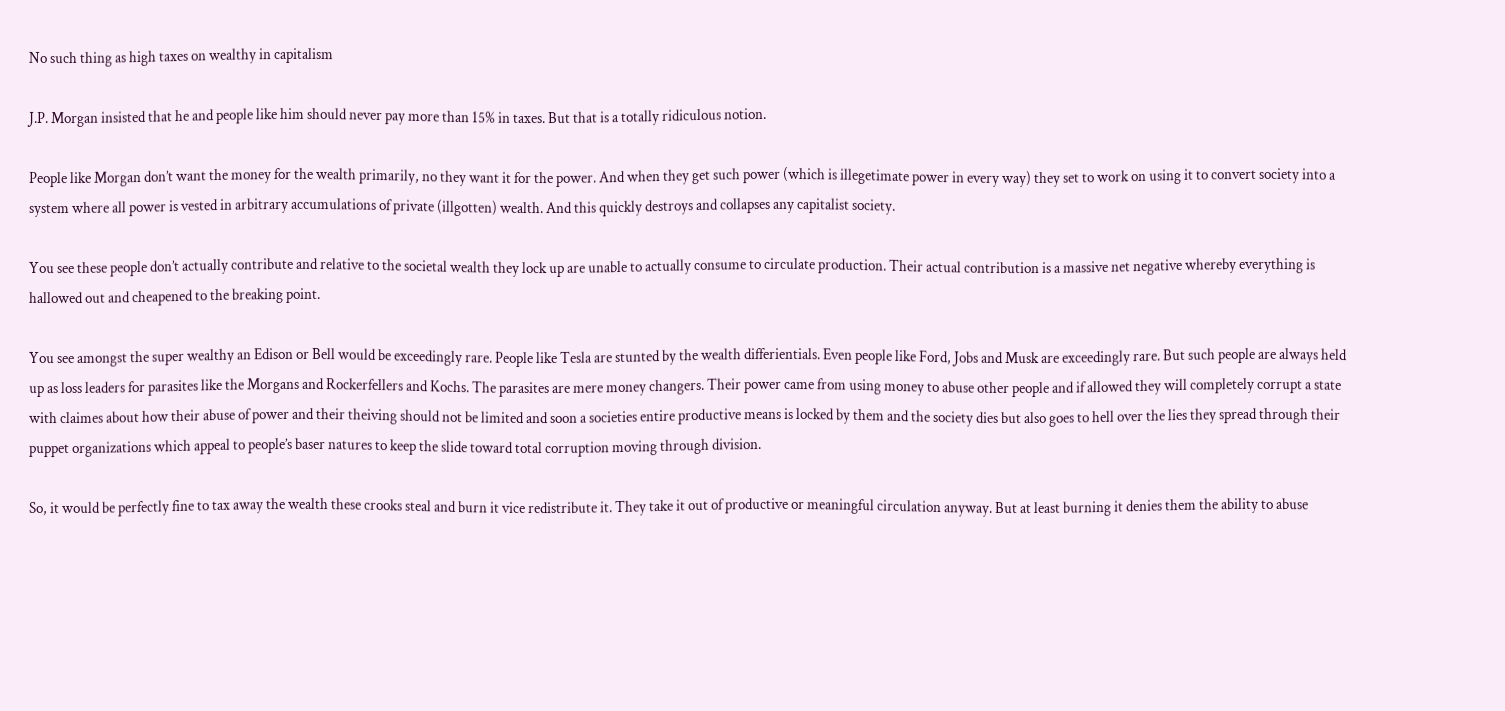No such thing as high taxes on wealthy in capitalism

J.P. Morgan insisted that he and people like him should never pay more than 15% in taxes. But that is a totally ridiculous notion.

People like Morgan don’t want the money for the wealth primarily, no they want it for the power. And when they get such power (which is illegetimate power in every way) they set to work on using it to convert society into a system where all power is vested in arbitrary accumulations of private (illgotten) wealth. And this quickly destroys and collapses any capitalist society.

You see these people don’t actually contribute and relative to the societal wealth they lock up are unable to actually consume to circulate production. Their actual contribution is a massive net negative whereby everything is hallowed out and cheapened to the breaking point.

You see amongst the super wealthy an Edison or Bell would be exceedingly rare. People like Tesla are stunted by the wealth differientials. Even people like Ford, Jobs and Musk are exceedingly rare. But such people are always held up as loss leaders for parasites like the Morgans and Rockerfellers and Kochs. The parasites are mere money changers. Their power came from using money to abuse other people and if allowed they will completely corrupt a state with claimes about how their abuse of power and their theiving should not be limited and soon a societies entire productive means is locked by them and the society dies but also goes to hell over the lies they spread through their puppet organizations which appeal to people’s baser natures to keep the slide toward total corruption moving through division.

So, it would be perfectly fine to tax away the wealth these crooks steal and burn it vice redistribute it. They take it out of productive or meaningful circulation anyway. But at least burning it denies them the ability to abuse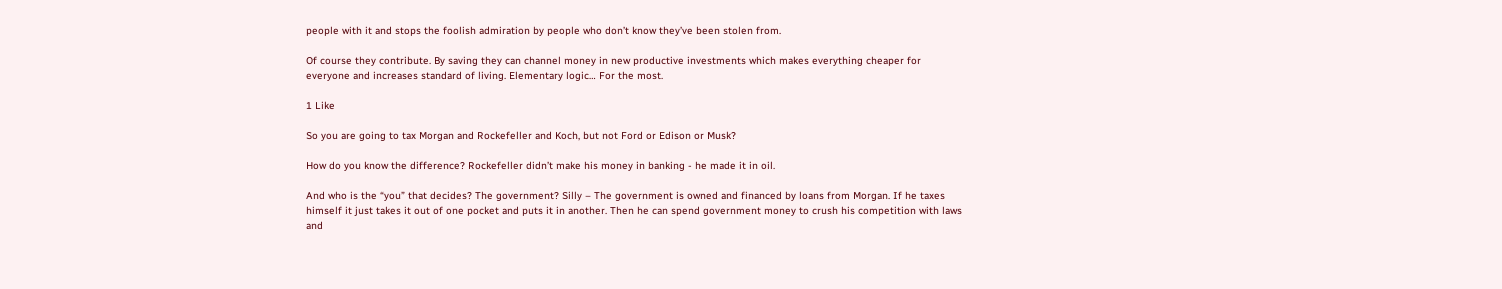people with it and stops the foolish admiration by people who don’t know they’ve been stolen from.

Of course they contribute. By saving they can channel money in new productive investments which makes everything cheaper for everyone and increases standard of living. Elementary logic… For the most.

1 Like

So you are going to tax Morgan and Rockefeller and Koch, but not Ford or Edison or Musk?

How do you know the difference? Rockefeller didn’t make his money in banking - he made it in oil.

And who is the “you” that decides? The government? Silly – The government is owned and financed by loans from Morgan. If he taxes himself it just takes it out of one pocket and puts it in another. Then he can spend government money to crush his competition with laws and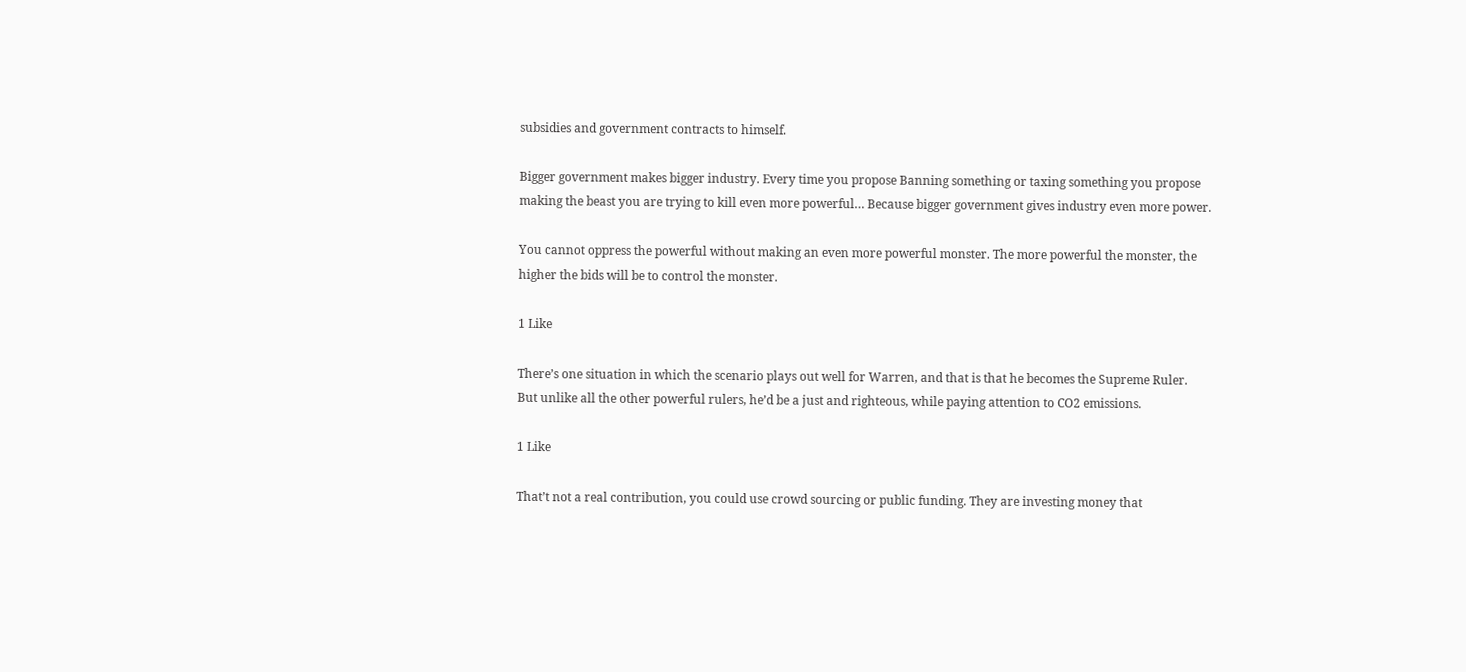subsidies and government contracts to himself.

Bigger government makes bigger industry. Every time you propose Banning something or taxing something you propose making the beast you are trying to kill even more powerful… Because bigger government gives industry even more power.

You cannot oppress the powerful without making an even more powerful monster. The more powerful the monster, the higher the bids will be to control the monster.

1 Like

There’s one situation in which the scenario plays out well for Warren, and that is that he becomes the Supreme Ruler.
But unlike all the other powerful rulers, he’d be a just and righteous, while paying attention to CO2 emissions.

1 Like

That’t not a real contribution, you could use crowd sourcing or public funding. They are investing money that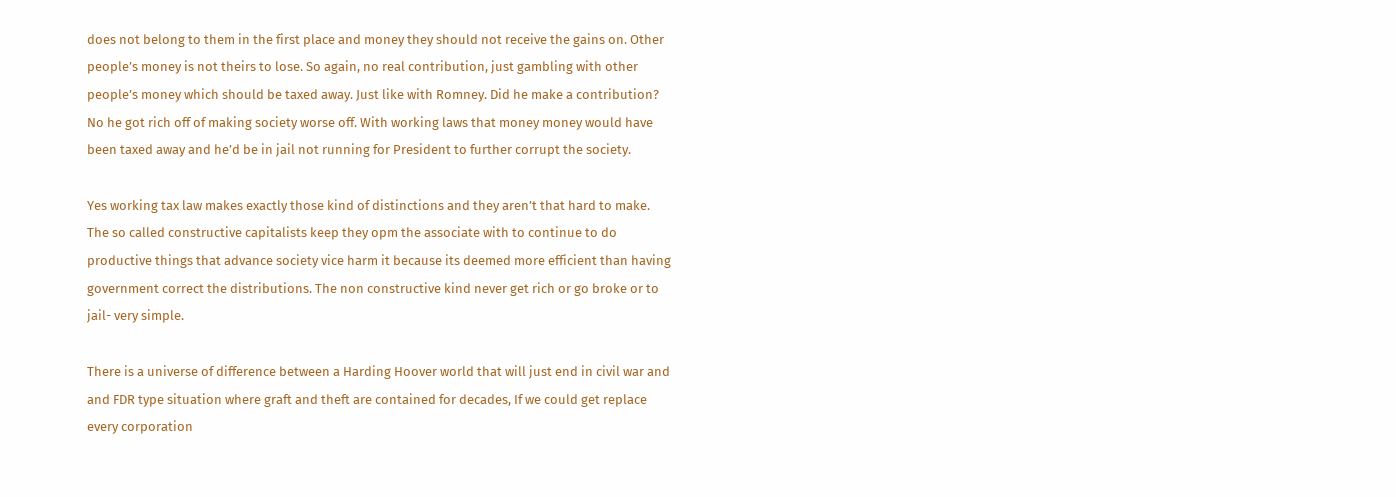does not belong to them in the first place and money they should not receive the gains on. Other people’s money is not theirs to lose. So again, no real contribution, just gambling with other people’s money which should be taxed away. Just like with Romney. Did he make a contribution? No he got rich off of making society worse off. With working laws that money money would have been taxed away and he’d be in jail not running for President to further corrupt the society.

Yes working tax law makes exactly those kind of distinctions and they aren’t that hard to make. The so called constructive capitalists keep they opm the associate with to continue to do productive things that advance society vice harm it because its deemed more efficient than having government correct the distributions. The non constructive kind never get rich or go broke or to jail- very simple.

There is a universe of difference between a Harding Hoover world that will just end in civil war and and FDR type situation where graft and theft are contained for decades, If we could get replace every corporation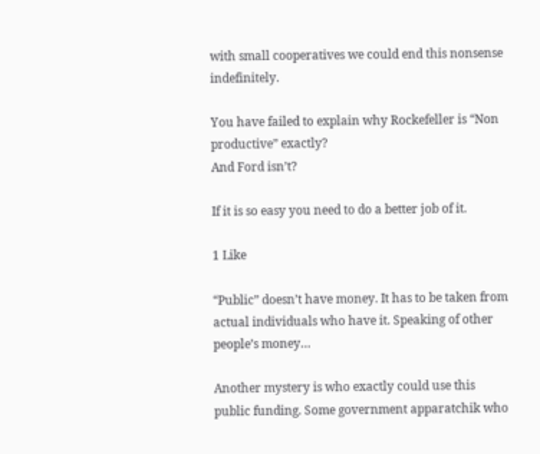with small cooperatives we could end this nonsense indefinitely.

You have failed to explain why Rockefeller is “Non productive” exactly?
And Ford isn’t?

If it is so easy you need to do a better job of it.

1 Like

“Public” doesn’t have money. It has to be taken from actual individuals who have it. Speaking of other people’s money…

Another mystery is who exactly could use this public funding. Some government apparatchik who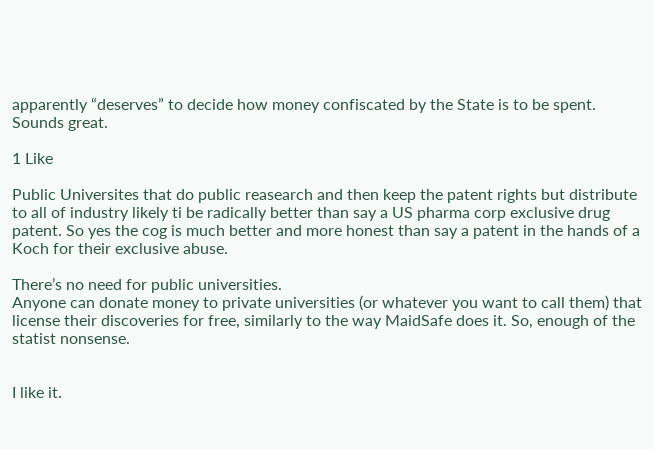apparently “deserves” to decide how money confiscated by the State is to be spent. Sounds great.

1 Like

Public Universites that do public reasearch and then keep the patent rights but distribute to all of industry likely ti be radically better than say a US pharma corp exclusive drug patent. So yes the cog is much better and more honest than say a patent in the hands of a Koch for their exclusive abuse.

There’s no need for public universities.
Anyone can donate money to private universities (or whatever you want to call them) that license their discoveries for free, similarly to the way MaidSafe does it. So, enough of the statist nonsense.


I like it.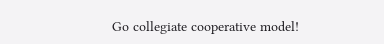Go collegiate cooperative model!